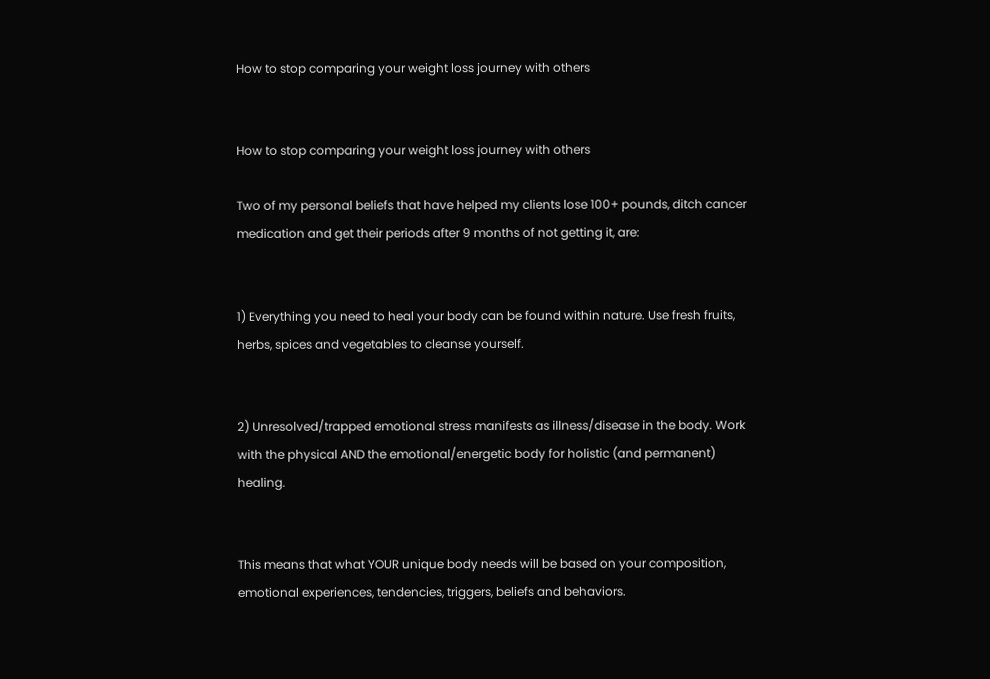How to stop comparing your weight loss journey with others


How to stop comparing your weight loss journey with others

Two of my personal beliefs that have helped my clients lose 100+ pounds, ditch cancer medication and get their periods after 9 months of not getting it, are:


1) Everything you need to heal your body can be found within nature. Use fresh fruits, herbs, spices and vegetables to cleanse yourself.


2) Unresolved/trapped emotional stress manifests as illness/disease in the body. Work with the physical AND the emotional/energetic body for holistic (and permanent) healing.


This means that what YOUR unique body needs will be based on your composition, emotional experiences, tendencies, triggers, beliefs and behaviors.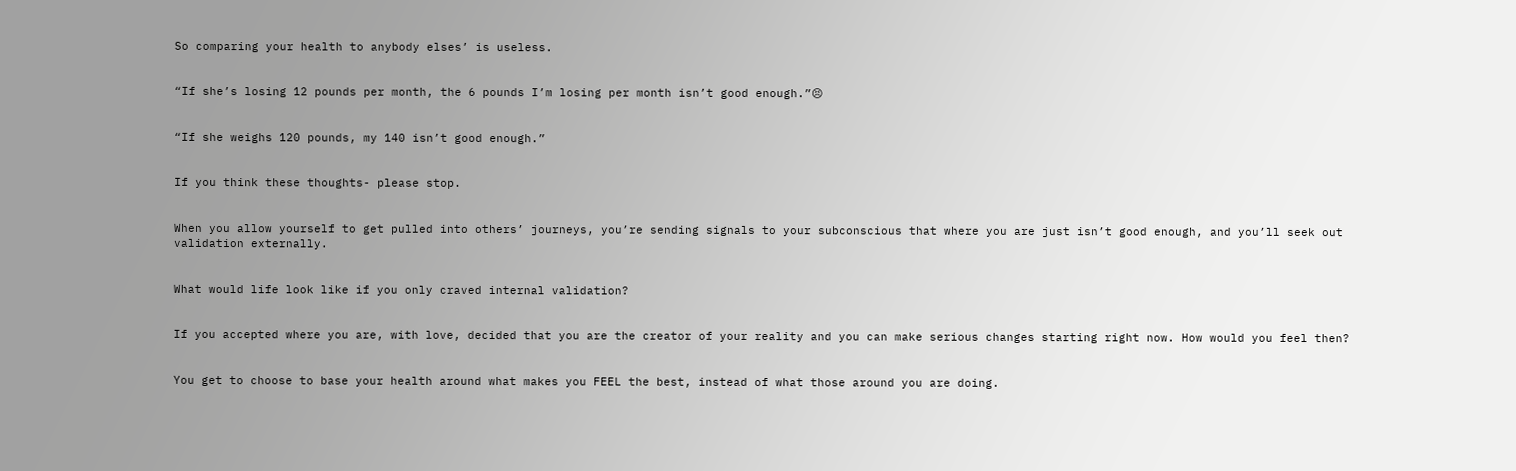So comparing your health to anybody elses’ is useless.


“If she’s losing 12 pounds per month, the 6 pounds I’m losing per month isn’t good enough.”😣


“If she weighs 120 pounds, my 140 isn’t good enough.”


If you think these thoughts- please stop.


When you allow yourself to get pulled into others’ journeys, you’re sending signals to your subconscious that where you are just isn’t good enough, and you’ll seek out validation externally.


What would life look like if you only craved internal validation?


If you accepted where you are, with love, decided that you are the creator of your reality and you can make serious changes starting right now. How would you feel then?


You get to choose to base your health around what makes you FEEL the best, instead of what those around you are doing.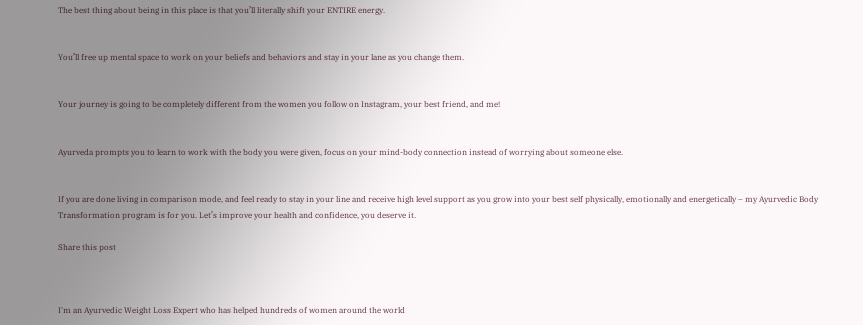The best thing about being in this place is that you’ll literally shift your ENTIRE energy.


You’ll free up mental space to work on your beliefs and behaviors and stay in your lane as you change them.


Your journey is going to be completely different from the women you follow on Instagram, your best friend, and me!


Ayurveda prompts you to learn to work with the body you were given, focus on your mind-body connection instead of worrying about someone else.


If you are done living in comparison mode, and feel ready to stay in your line and receive high level support as you grow into your best self physically, emotionally and energetically – my Ayurvedic Body Transformation program is for you. Let’s improve your health and confidence, you deserve it.

Share this post



I'm an Ayurvedic Weight Loss Expert who has helped hundreds of women around the world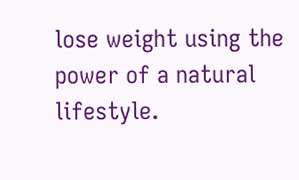lose weight using the power of a natural lifestyle.